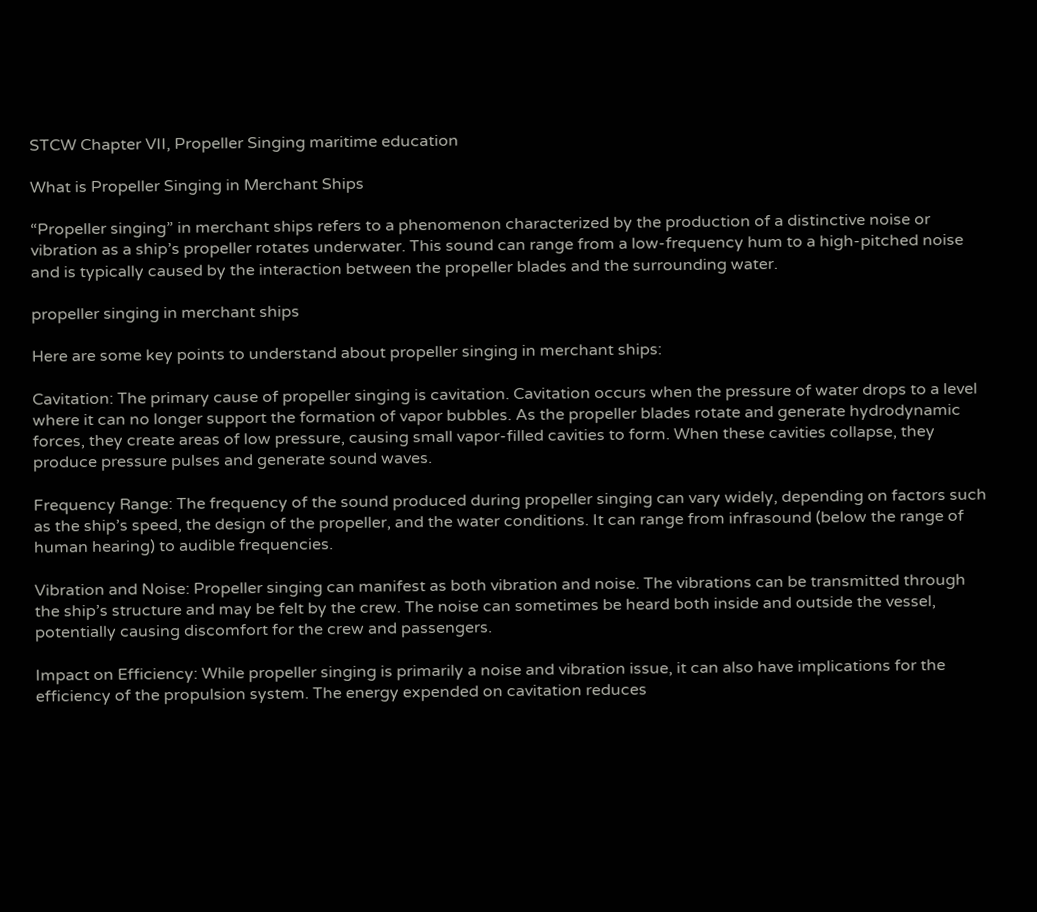STCW Chapter VII, Propeller Singing maritime education

What is Propeller Singing in Merchant Ships

“Propeller singing” in merchant ships refers to a phenomenon characterized by the production of a distinctive noise or vibration as a ship’s propeller rotates underwater. This sound can range from a low-frequency hum to a high-pitched noise and is typically caused by the interaction between the propeller blades and the surrounding water.

propeller singing in merchant ships

Here are some key points to understand about propeller singing in merchant ships:

Cavitation: The primary cause of propeller singing is cavitation. Cavitation occurs when the pressure of water drops to a level where it can no longer support the formation of vapor bubbles. As the propeller blades rotate and generate hydrodynamic forces, they create areas of low pressure, causing small vapor-filled cavities to form. When these cavities collapse, they produce pressure pulses and generate sound waves.

Frequency Range: The frequency of the sound produced during propeller singing can vary widely, depending on factors such as the ship’s speed, the design of the propeller, and the water conditions. It can range from infrasound (below the range of human hearing) to audible frequencies.

Vibration and Noise: Propeller singing can manifest as both vibration and noise. The vibrations can be transmitted through the ship’s structure and may be felt by the crew. The noise can sometimes be heard both inside and outside the vessel, potentially causing discomfort for the crew and passengers.

Impact on Efficiency: While propeller singing is primarily a noise and vibration issue, it can also have implications for the efficiency of the propulsion system. The energy expended on cavitation reduces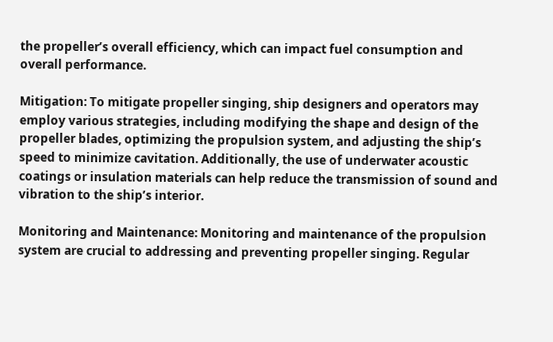the propeller’s overall efficiency, which can impact fuel consumption and overall performance.

Mitigation: To mitigate propeller singing, ship designers and operators may employ various strategies, including modifying the shape and design of the propeller blades, optimizing the propulsion system, and adjusting the ship’s speed to minimize cavitation. Additionally, the use of underwater acoustic coatings or insulation materials can help reduce the transmission of sound and vibration to the ship’s interior.

Monitoring and Maintenance: Monitoring and maintenance of the propulsion system are crucial to addressing and preventing propeller singing. Regular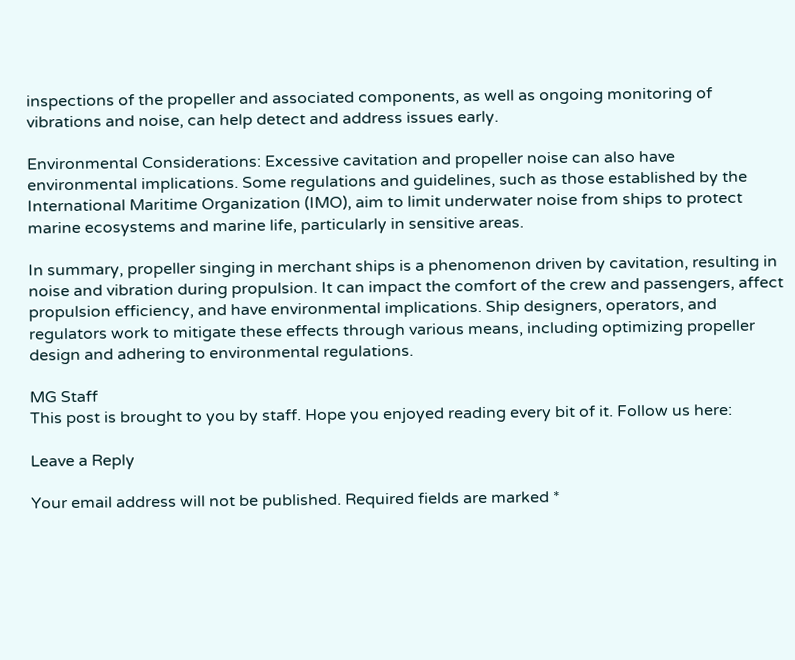inspections of the propeller and associated components, as well as ongoing monitoring of vibrations and noise, can help detect and address issues early.

Environmental Considerations: Excessive cavitation and propeller noise can also have environmental implications. Some regulations and guidelines, such as those established by the International Maritime Organization (IMO), aim to limit underwater noise from ships to protect marine ecosystems and marine life, particularly in sensitive areas.

In summary, propeller singing in merchant ships is a phenomenon driven by cavitation, resulting in noise and vibration during propulsion. It can impact the comfort of the crew and passengers, affect propulsion efficiency, and have environmental implications. Ship designers, operators, and regulators work to mitigate these effects through various means, including optimizing propeller design and adhering to environmental regulations.

MG Staff
This post is brought to you by staff. Hope you enjoyed reading every bit of it. Follow us here:

Leave a Reply

Your email address will not be published. Required fields are marked *